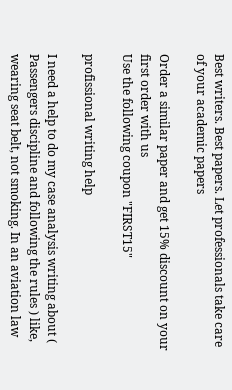Best writers. Best papers. Let professionals take care of your academic papers

Order a similar paper and get 15% discount on your first order with us
Use the following coupon "FIRST15"

profissional writing help

I need a help to do my case analysis writing about ( Passengers discipline and following the rules ) like, wearing seat belt, not smoking. In an aviation law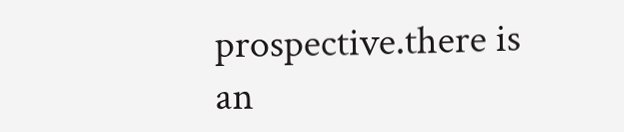prospective.there is an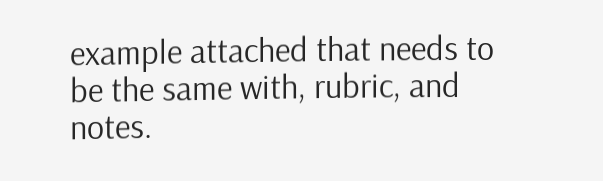example attached that needs to be the same with, rubric, and notes.